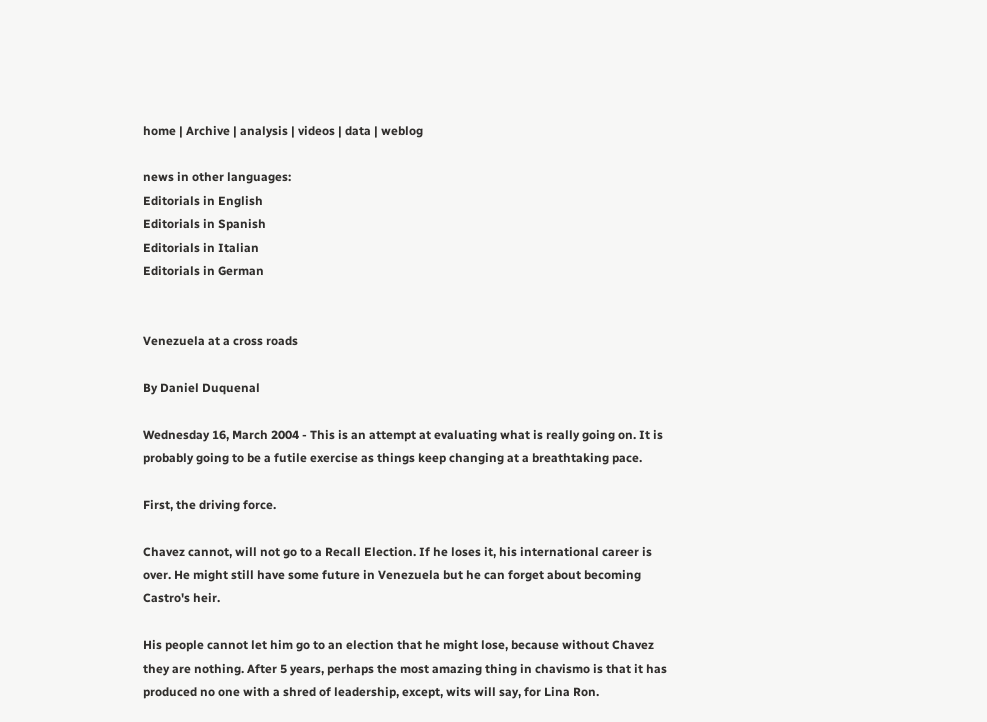home | Archive | analysis | videos | data | weblog

news in other languages:
Editorials in English
Editorials in Spanish
Editorials in Italian
Editorials in German


Venezuela at a cross roads

By Daniel Duquenal

Wednesday 16, March 2004 - This is an attempt at evaluating what is really going on. It is probably going to be a futile exercise as things keep changing at a breathtaking pace.

First, the driving force.

Chavez cannot, will not go to a Recall Election. If he loses it, his international career is over. He might still have some future in Venezuela but he can forget about becoming Castro's heir.

His people cannot let him go to an election that he might lose, because without Chavez they are nothing. After 5 years, perhaps the most amazing thing in chavismo is that it has produced no one with a shred of leadership, except, wits will say, for Lina Ron.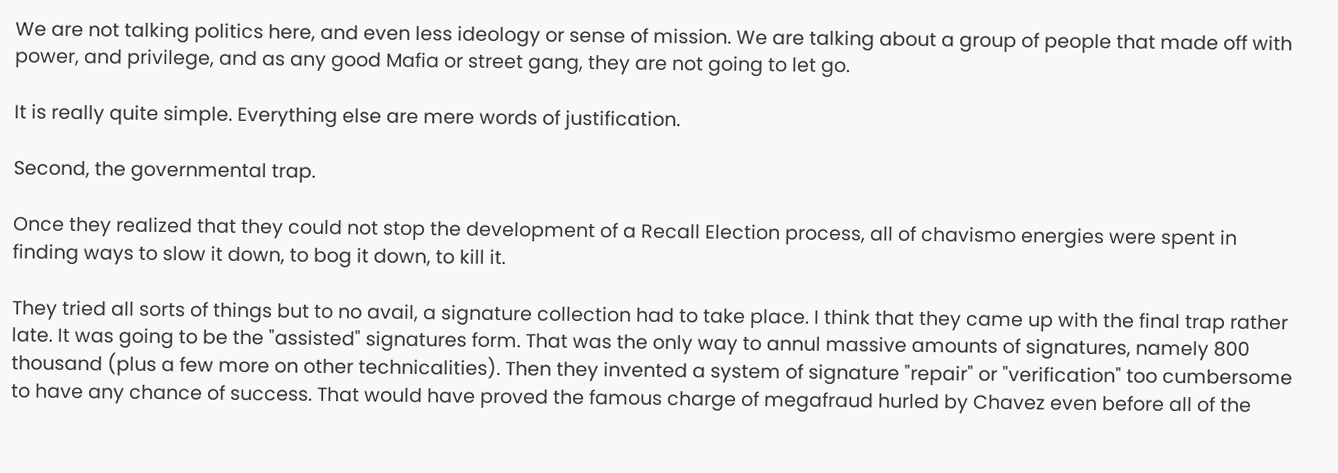We are not talking politics here, and even less ideology or sense of mission. We are talking about a group of people that made off with power, and privilege, and as any good Mafia or street gang, they are not going to let go.

It is really quite simple. Everything else are mere words of justification.

Second, the governmental trap.

Once they realized that they could not stop the development of a Recall Election process, all of chavismo energies were spent in finding ways to slow it down, to bog it down, to kill it.

They tried all sorts of things but to no avail, a signature collection had to take place. I think that they came up with the final trap rather late. It was going to be the "assisted" signatures form. That was the only way to annul massive amounts of signatures, namely 800 thousand (plus a few more on other technicalities). Then they invented a system of signature "repair" or "verification" too cumbersome to have any chance of success. That would have proved the famous charge of megafraud hurled by Chavez even before all of the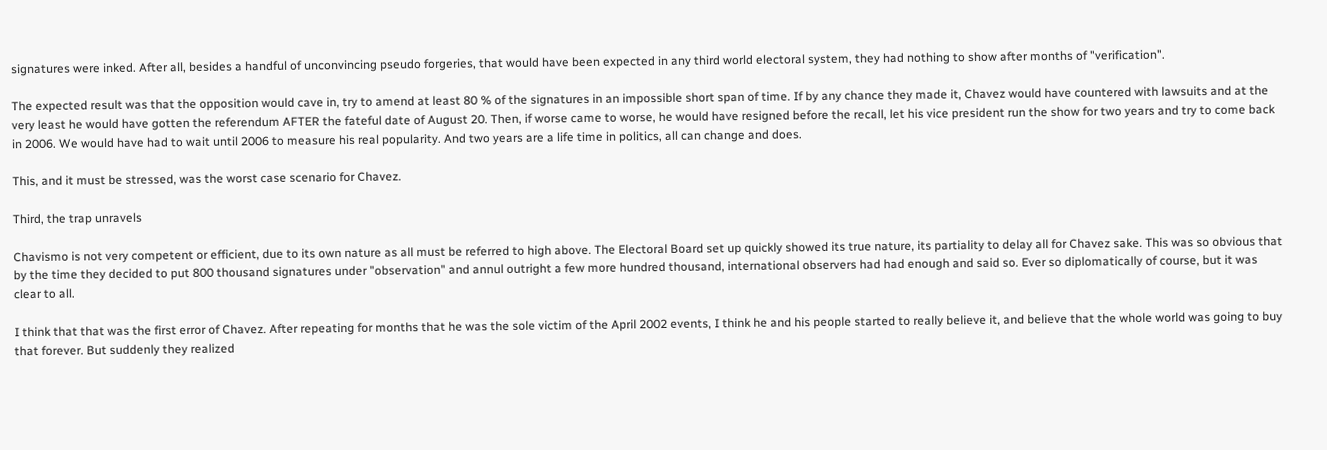signatures were inked. After all, besides a handful of unconvincing pseudo forgeries, that would have been expected in any third world electoral system, they had nothing to show after months of "verification".

The expected result was that the opposition would cave in, try to amend at least 80 % of the signatures in an impossible short span of time. If by any chance they made it, Chavez would have countered with lawsuits and at the very least he would have gotten the referendum AFTER the fateful date of August 20. Then, if worse came to worse, he would have resigned before the recall, let his vice president run the show for two years and try to come back in 2006. We would have had to wait until 2006 to measure his real popularity. And two years are a life time in politics, all can change and does.

This, and it must be stressed, was the worst case scenario for Chavez.

Third, the trap unravels

Chavismo is not very competent or efficient, due to its own nature as all must be referred to high above. The Electoral Board set up quickly showed its true nature, its partiality to delay all for Chavez sake. This was so obvious that by the time they decided to put 800 thousand signatures under "observation" and annul outright a few more hundred thousand, international observers had had enough and said so. Ever so diplomatically of course, but it was clear to all.

I think that that was the first error of Chavez. After repeating for months that he was the sole victim of the April 2002 events, I think he and his people started to really believe it, and believe that the whole world was going to buy that forever. But suddenly they realized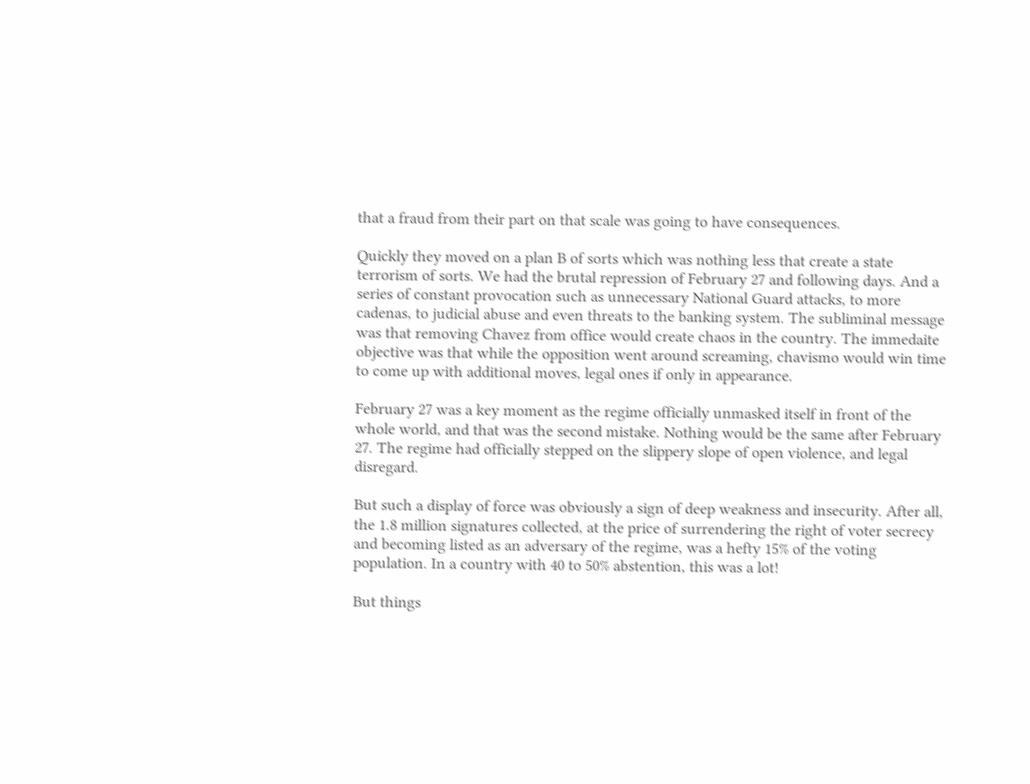that a fraud from their part on that scale was going to have consequences.

Quickly they moved on a plan B of sorts which was nothing less that create a state terrorism of sorts. We had the brutal repression of February 27 and following days. And a series of constant provocation such as unnecessary National Guard attacks, to more cadenas, to judicial abuse and even threats to the banking system. The subliminal message was that removing Chavez from office would create chaos in the country. The immedaite objective was that while the opposition went around screaming, chavismo would win time to come up with additional moves, legal ones if only in appearance.

February 27 was a key moment as the regime officially unmasked itself in front of the whole world, and that was the second mistake. Nothing would be the same after February 27. The regime had officially stepped on the slippery slope of open violence, and legal disregard.

But such a display of force was obviously a sign of deep weakness and insecurity. After all, the 1.8 million signatures collected, at the price of surrendering the right of voter secrecy and becoming listed as an adversary of the regime, was a hefty 15% of the voting population. In a country with 40 to 50% abstention, this was a lot!

But things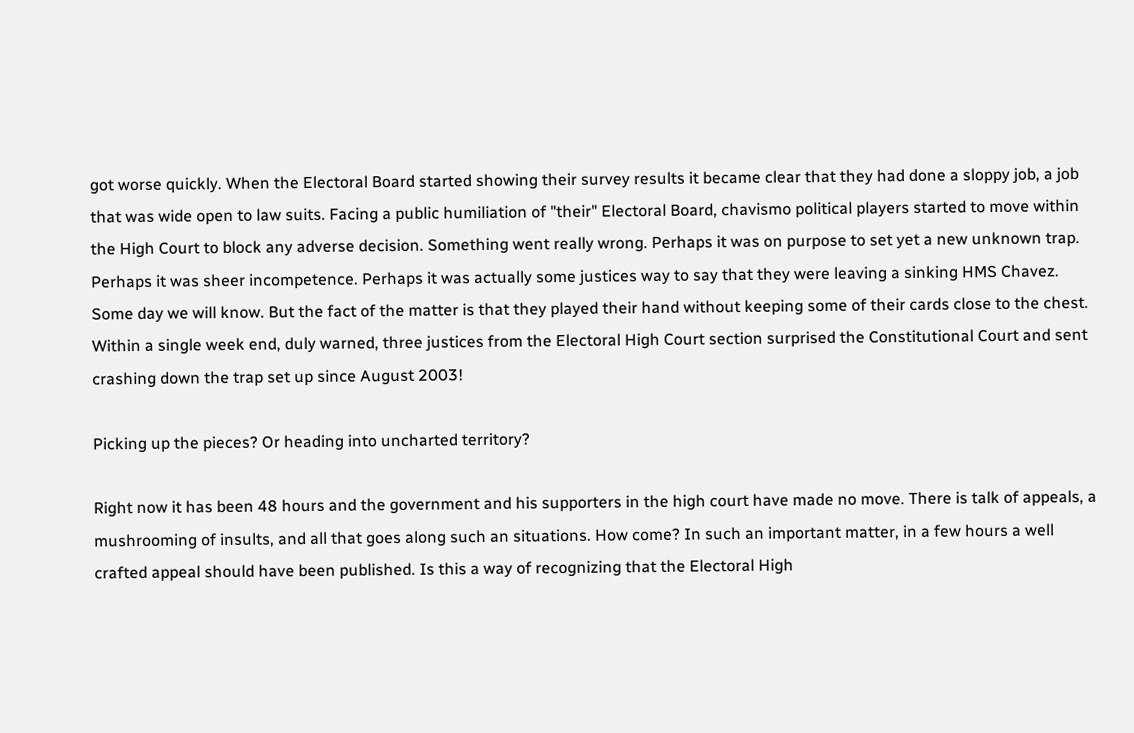got worse quickly. When the Electoral Board started showing their survey results it became clear that they had done a sloppy job, a job that was wide open to law suits. Facing a public humiliation of "their" Electoral Board, chavismo political players started to move within the High Court to block any adverse decision. Something went really wrong. Perhaps it was on purpose to set yet a new unknown trap. Perhaps it was sheer incompetence. Perhaps it was actually some justices way to say that they were leaving a sinking HMS Chavez. Some day we will know. But the fact of the matter is that they played their hand without keeping some of their cards close to the chest. Within a single week end, duly warned, three justices from the Electoral High Court section surprised the Constitutional Court and sent crashing down the trap set up since August 2003!

Picking up the pieces? Or heading into uncharted territory?

Right now it has been 48 hours and the government and his supporters in the high court have made no move. There is talk of appeals, a mushrooming of insults, and all that goes along such an situations. How come? In such an important matter, in a few hours a well crafted appeal should have been published. Is this a way of recognizing that the Electoral High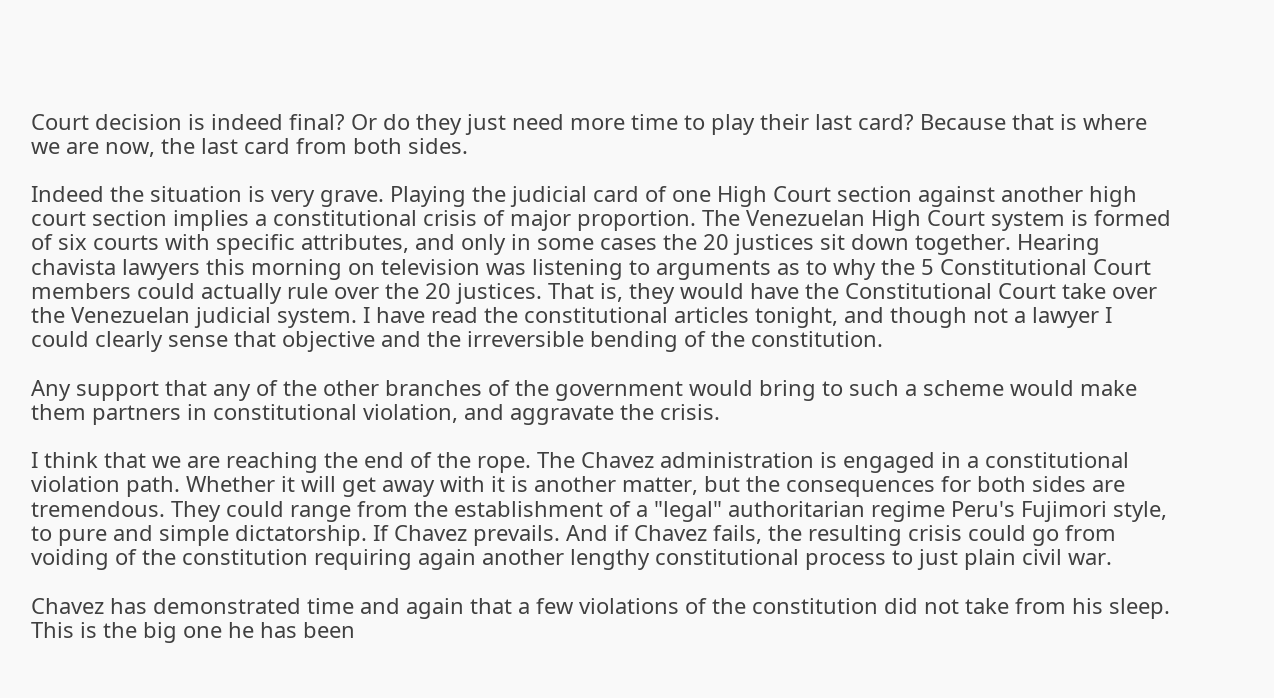Court decision is indeed final? Or do they just need more time to play their last card? Because that is where we are now, the last card from both sides.

Indeed the situation is very grave. Playing the judicial card of one High Court section against another high court section implies a constitutional crisis of major proportion. The Venezuelan High Court system is formed of six courts with specific attributes, and only in some cases the 20 justices sit down together. Hearing chavista lawyers this morning on television was listening to arguments as to why the 5 Constitutional Court members could actually rule over the 20 justices. That is, they would have the Constitutional Court take over the Venezuelan judicial system. I have read the constitutional articles tonight, and though not a lawyer I could clearly sense that objective and the irreversible bending of the constitution.

Any support that any of the other branches of the government would bring to such a scheme would make them partners in constitutional violation, and aggravate the crisis.

I think that we are reaching the end of the rope. The Chavez administration is engaged in a constitutional violation path. Whether it will get away with it is another matter, but the consequences for both sides are tremendous. They could range from the establishment of a "legal" authoritarian regime Peru's Fujimori style, to pure and simple dictatorship. If Chavez prevails. And if Chavez fails, the resulting crisis could go from voiding of the constitution requiring again another lengthy constitutional process to just plain civil war.

Chavez has demonstrated time and again that a few violations of the constitution did not take from his sleep. This is the big one he has been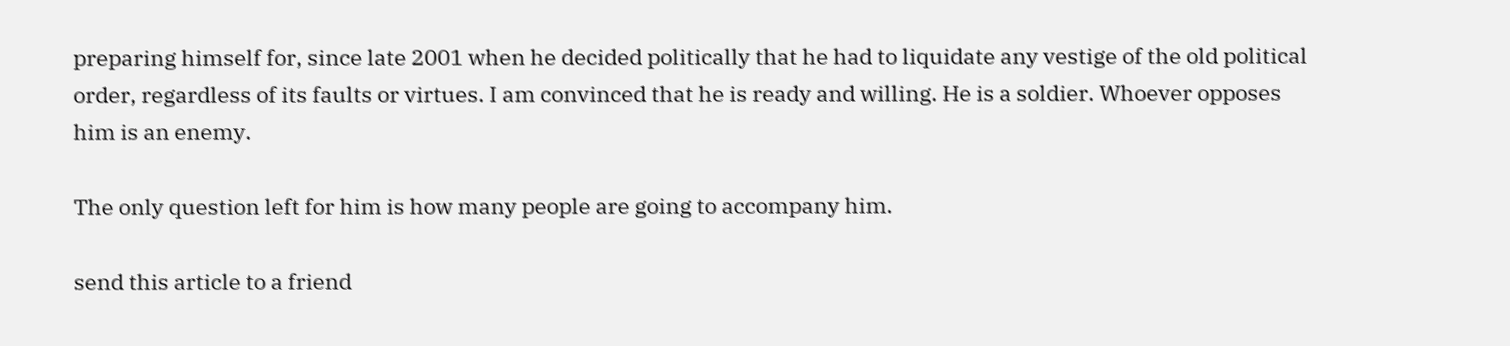preparing himself for, since late 2001 when he decided politically that he had to liquidate any vestige of the old political order, regardless of its faults or virtues. I am convinced that he is ready and willing. He is a soldier. Whoever opposes him is an enemy.

The only question left for him is how many people are going to accompany him.

send this article to a friend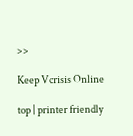>>

Keep Vcrisis Online

top | printer friendly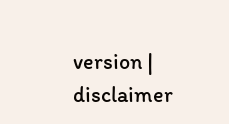version | disclaimer